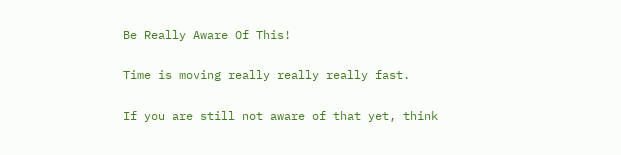Be Really Aware Of This!

Time is moving really really really fast.

If you are still not aware of that yet, think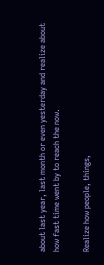about last year, last month or even yesterday and realize about how fast time went by to reach the now.

Realize how people, things,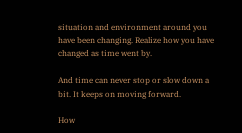situation and environment around you have been changing. Realize how you have changed as time went by.

And time can never stop or slow down a bit. It keeps on moving forward.

How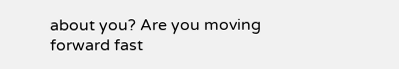about you? Are you moving forward fast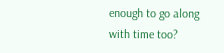enough to go along with time too?